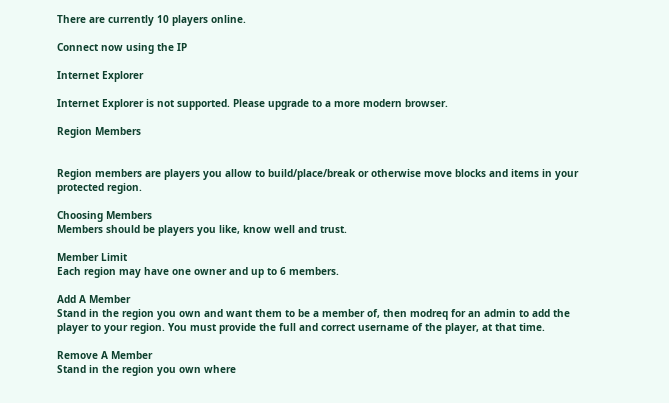There are currently 10 players online.

Connect now using the IP

Internet Explorer

Internet Explorer is not supported. Please upgrade to a more modern browser.

Region Members


Region members are players you allow to build/place/break or otherwise move blocks and items in your protected region.

Choosing Members
Members should be players you like, know well and trust.

Member Limit
Each region may have one owner and up to 6 members.

Add A Member
Stand in the region you own and want them to be a member of, then modreq for an admin to add the player to your region. You must provide the full and correct username of the player, at that time.

Remove A Member
Stand in the region you own where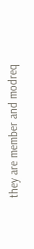they are member and modreq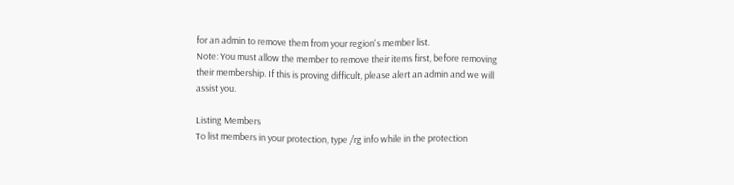for an admin to remove them from your region's member list.
Note: You must allow the member to remove their items first, before removing their membership. If this is proving difficult, please alert an admin and we will assist you.

Listing Members
To list members in your protection, type /rg info while in the protection